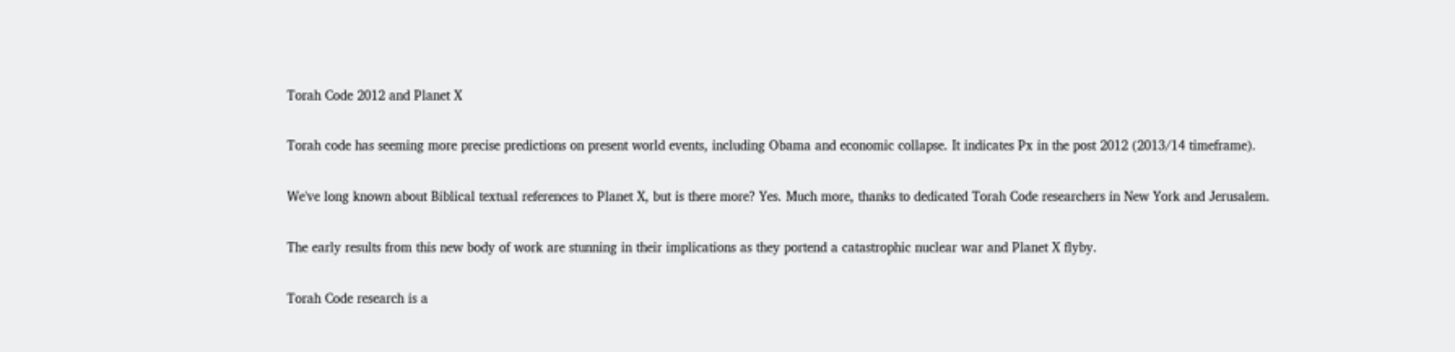Torah Code 2012 and Planet X

Torah code has seeming more precise predictions on present world events, including Obama and economic collapse. It indicates Px in the post 2012 (2013/14 timeframe).

We've long known about Biblical textual references to Planet X, but is there more? Yes. Much more, thanks to dedicated Torah Code researchers in New York and Jerusalem.

The early results from this new body of work are stunning in their implications as they portend a catastrophic nuclear war and Planet X flyby.

Torah Code research is a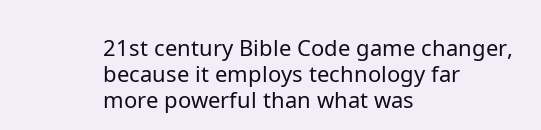21st century Bible Code game changer, because it employs technology far more powerful than what was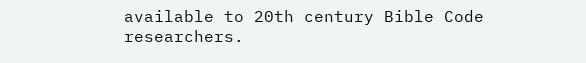available to 20th century Bible Code researchers.